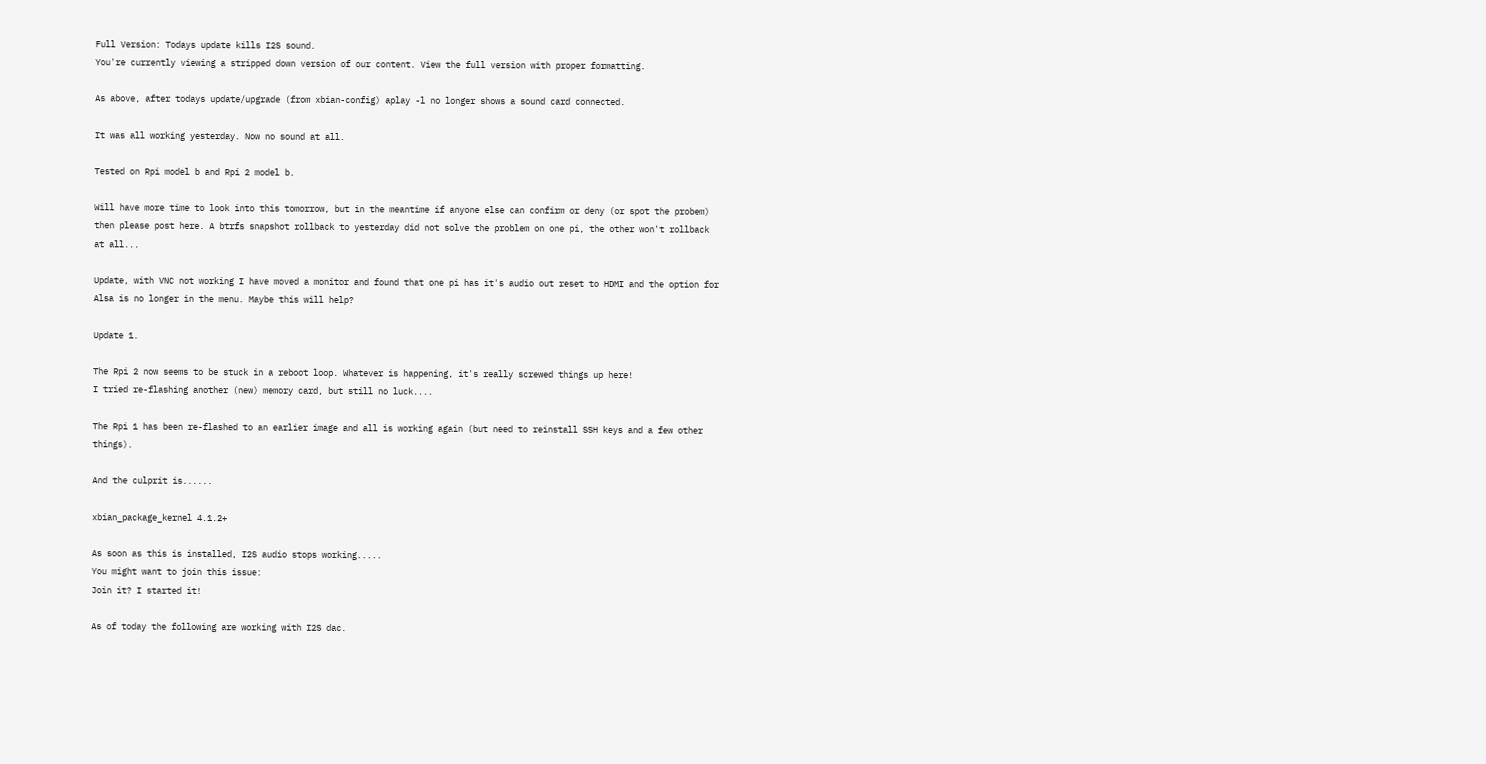Full Version: Todays update kills I2S sound.
You're currently viewing a stripped down version of our content. View the full version with proper formatting.

As above, after todays update/upgrade (from xbian-config) aplay -l no longer shows a sound card connected.

It was all working yesterday. Now no sound at all.

Tested on Rpi model b and Rpi 2 model b.

Will have more time to look into this tomorrow, but in the meantime if anyone else can confirm or deny (or spot the probem) then please post here. A btrfs snapshot rollback to yesterday did not solve the problem on one pi, the other won't rollback at all...

Update, with VNC not working I have moved a monitor and found that one pi has it's audio out reset to HDMI and the option for Alsa is no longer in the menu. Maybe this will help?

Update 1.

The Rpi 2 now seems to be stuck in a reboot loop. Whatever is happening, it's really screwed things up here!
I tried re-flashing another (new) memory card, but still no luck....

The Rpi 1 has been re-flashed to an earlier image and all is working again (but need to reinstall SSH keys and a few other things).

And the culprit is......

xbian_package_kernel 4.1.2+

As soon as this is installed, I2S audio stops working.....
You might want to join this issue:
Join it? I started it!

As of today the following are working with I2S dac.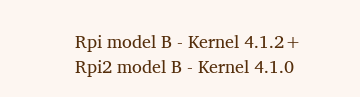Rpi model B - Kernel 4.1.2+
Rpi2 model B - Kernel 4.1.0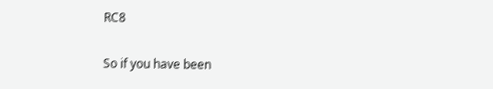RC8

So if you have been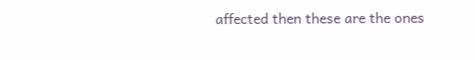affected then these are the ones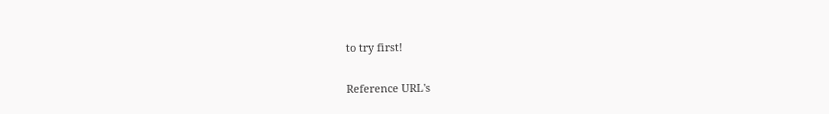to try first!

Reference URL's